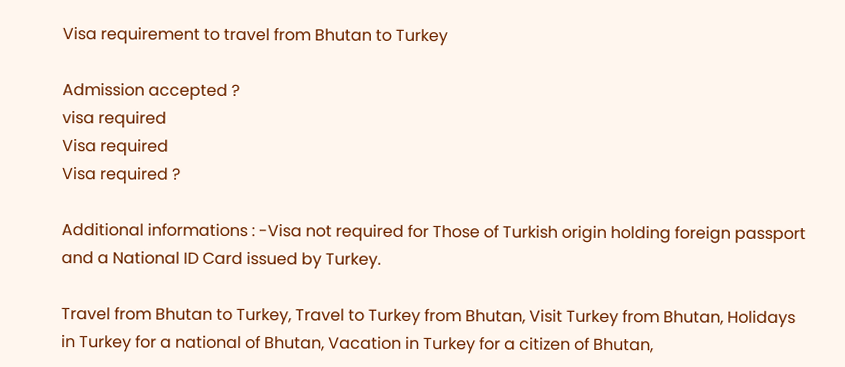Visa requirement to travel from Bhutan to Turkey

Admission accepted ?
visa required
Visa required
Visa required ?

Additional informations : -Visa not required for Those of Turkish origin holding foreign passport and a National ID Card issued by Turkey.

Travel from Bhutan to Turkey, Travel to Turkey from Bhutan, Visit Turkey from Bhutan, Holidays in Turkey for a national of Bhutan, Vacation in Turkey for a citizen of Bhutan,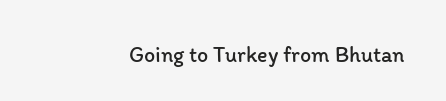Going to Turkey from Bhutan